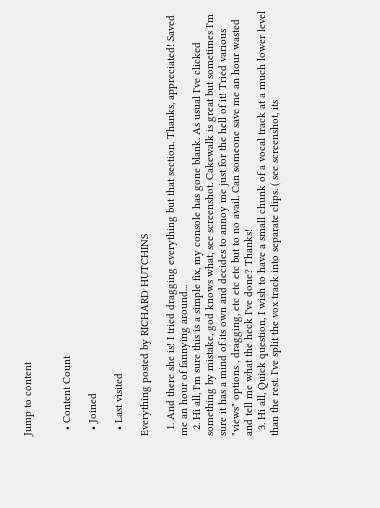Jump to content


  • Content Count

  • Joined

  • Last visited

Everything posted by RICHARD HUTCHINS

  1. And there she is! I tried dragging everything but that section. Thanks, appreciated! Saved me an hour of fannying around...
  2. Hi all, I'm sure this is a simple fix, my console has gone blank. As usual I've clicked something by mistake, god knows what, see screenshot. Cakewalk is great but sometimes I'm sure it has a mind of its own and decides to annoy me just for the hell of it! Tried various "views" options , dragging, etc etc etc but to no avail. Can someone save me an hour wasted and tell me what the heck I've done? Thanks!
  3. Hi all, Quick question, I wish to have a small chunk of a vocal track at a much lower level than the rest. I've split the vox track into separate clips. ( see screenshot, its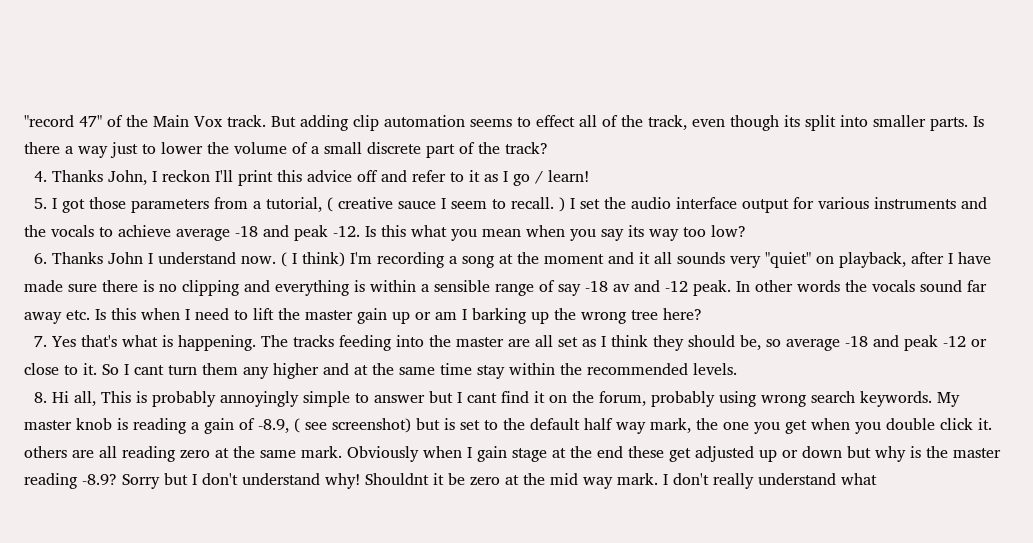"record 47" of the Main Vox track. But adding clip automation seems to effect all of the track, even though its split into smaller parts. Is there a way just to lower the volume of a small discrete part of the track?
  4. Thanks John, I reckon I'll print this advice off and refer to it as I go / learn!
  5. I got those parameters from a tutorial, ( creative sauce I seem to recall. ) I set the audio interface output for various instruments and the vocals to achieve average -18 and peak -12. Is this what you mean when you say its way too low?
  6. Thanks John I understand now. ( I think) I'm recording a song at the moment and it all sounds very "quiet" on playback, after I have made sure there is no clipping and everything is within a sensible range of say -18 av and -12 peak. In other words the vocals sound far away etc. Is this when I need to lift the master gain up or am I barking up the wrong tree here?
  7. Yes that's what is happening. The tracks feeding into the master are all set as I think they should be, so average -18 and peak -12 or close to it. So I cant turn them any higher and at the same time stay within the recommended levels.
  8. Hi all, This is probably annoyingly simple to answer but I cant find it on the forum, probably using wrong search keywords. My master knob is reading a gain of -8.9, ( see screenshot) but is set to the default half way mark, the one you get when you double click it. others are all reading zero at the same mark. Obviously when I gain stage at the end these get adjusted up or down but why is the master reading -8.9? Sorry but I don't understand why! Shouldnt it be zero at the mid way mark. I don't really understand what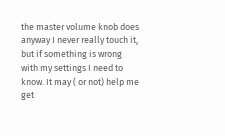the master volume knob does anyway I never really touch it, but if something is wrong with my settings I need to know. It may ( or not) help me get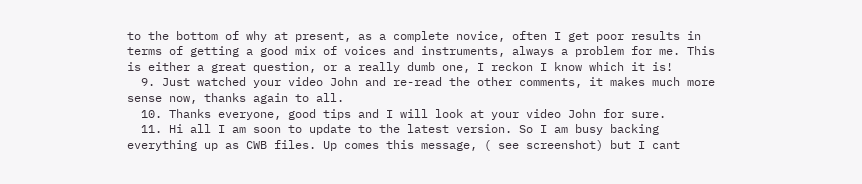to the bottom of why at present, as a complete novice, often I get poor results in terms of getting a good mix of voices and instruments, always a problem for me. This is either a great question, or a really dumb one, I reckon I know which it is!
  9. Just watched your video John and re-read the other comments, it makes much more sense now, thanks again to all.
  10. Thanks everyone, good tips and I will look at your video John for sure.
  11. Hi all I am soon to update to the latest version. So I am busy backing everything up as CWB files. Up comes this message, ( see screenshot) but I cant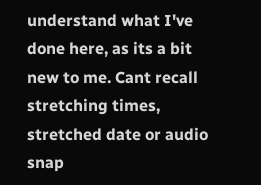understand what I've done here, as its a bit new to me. Cant recall stretching times, stretched date or audio snap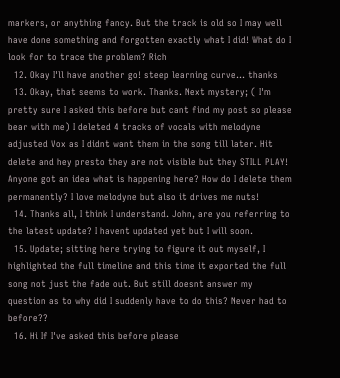markers, or anything fancy. But the track is old so I may well have done something and forgotten exactly what I did! What do I look for to trace the problem? Rich
  12. Okay I'll have another go! steep learning curve... thanks
  13. Okay, that seems to work. Thanks. Next mystery; ( I'm pretty sure I asked this before but cant find my post so please bear with me) I deleted 4 tracks of vocals with melodyne adjusted Vox as I didnt want them in the song till later. Hit delete and hey presto they are not visible but they STILL PLAY! Anyone got an idea what is happening here? How do I delete them permanently? I love melodyne but also it drives me nuts!
  14. Thanks all, I think I understand. John, are you referring to the latest update? I havent updated yet but I will soon.
  15. Update; sitting here trying to figure it out myself, I highlighted the full timeline and this time it exported the full song not just the fade out. But still doesnt answer my question as to why did I suddenly have to do this? Never had to before??
  16. Hi If I've asked this before please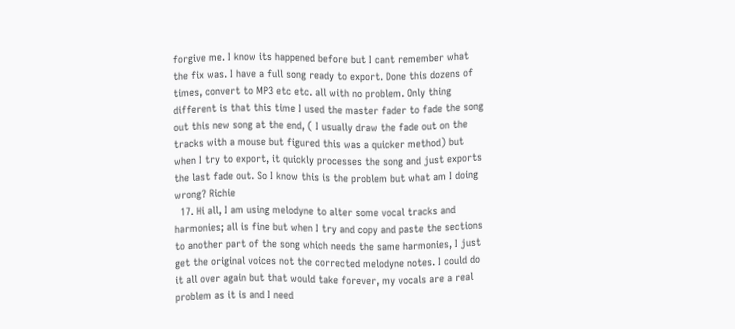forgive me. I know its happened before but I cant remember what the fix was. I have a full song ready to export. Done this dozens of times, convert to MP3 etc etc. all with no problem. Only thing different is that this time I used the master fader to fade the song out this new song at the end, ( I usually draw the fade out on the tracks with a mouse but figured this was a quicker method) but when I try to export, it quickly processes the song and just exports the last fade out. So I know this is the problem but what am I doing wrong? Richie
  17. Hi all, I am using melodyne to alter some vocal tracks and harmonies; all is fine but when I try and copy and paste the sections to another part of the song which needs the same harmonies, I just get the original voices not the corrected melodyne notes. I could do it all over again but that would take forever, my vocals are a real problem as it is and I need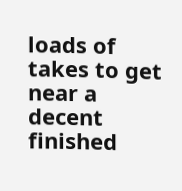loads of takes to get near a decent finished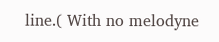line.( With no melodyne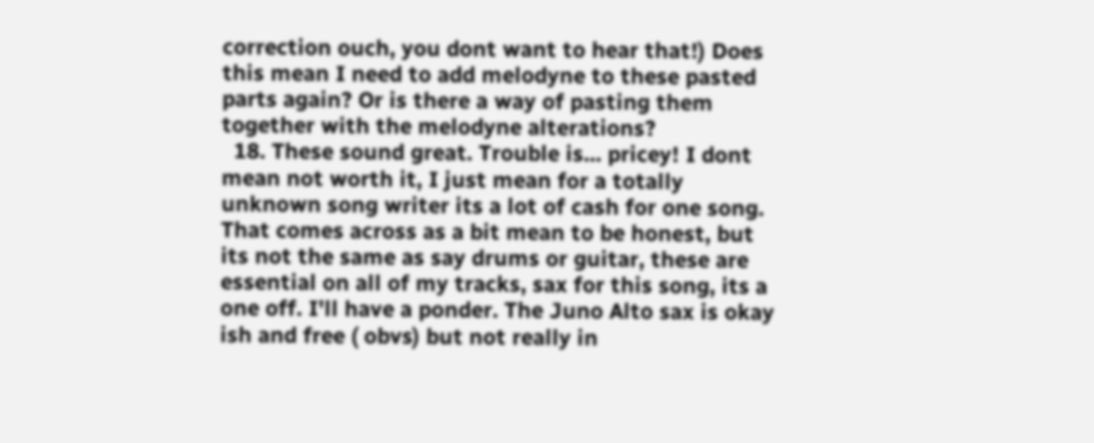correction ouch, you dont want to hear that!) Does this mean I need to add melodyne to these pasted parts again? Or is there a way of pasting them together with the melodyne alterations?
  18. These sound great. Trouble is... pricey! I dont mean not worth it, I just mean for a totally unknown song writer its a lot of cash for one song. That comes across as a bit mean to be honest, but its not the same as say drums or guitar, these are essential on all of my tracks, sax for this song, its a one off. I'll have a ponder. The Juno Alto sax is okay ish and free ( obvs) but not really in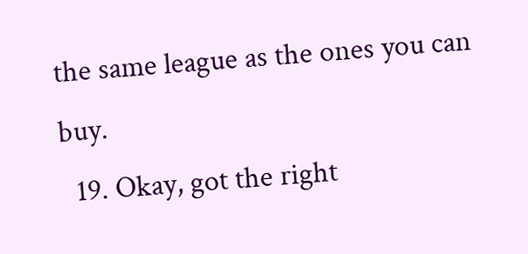the same league as the ones you can buy.
  19. Okay, got the right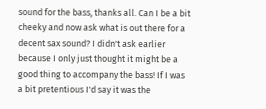sound for the bass, thanks all. Can I be a bit cheeky and now ask what is out there for a decent sax sound? I didn't ask earlier because I only just thought it might be a good thing to accompany the bass! If I was a bit pretentious I'd say it was the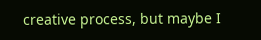creative process, but maybe I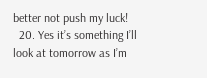better not push my luck!
  20. Yes it’s something I’ll look at tomorrow as I’m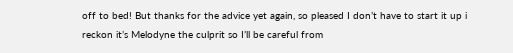off to bed! But thanks for the advice yet again, so pleased I don’t have to start it up i reckon it’s Melodyne the culprit so I’ll be careful from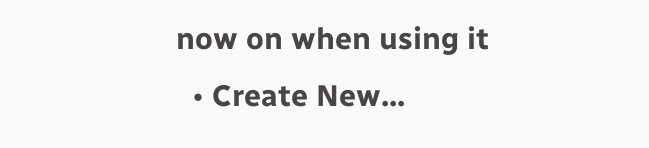now on when using it
  • Create New...